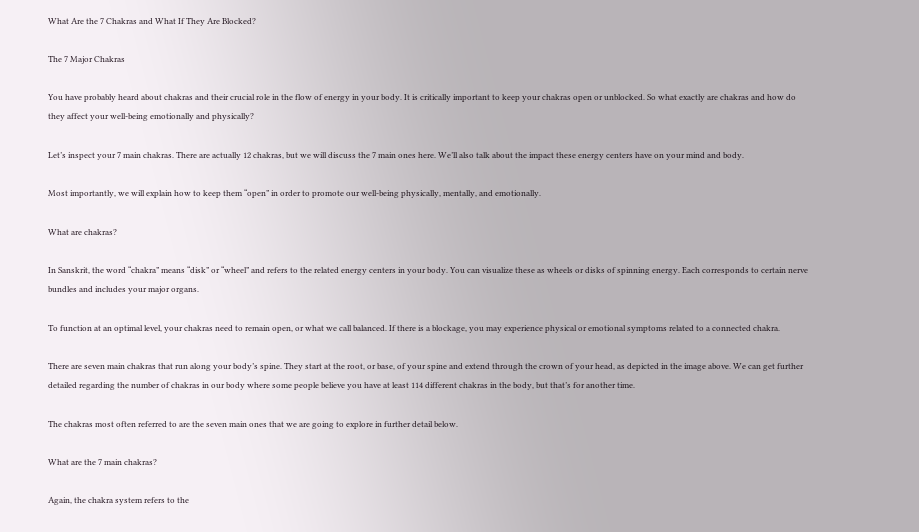What Are the 7 Chakras and What If They Are Blocked?

The 7 Major Chakras

You have probably heard about chakras and their crucial role in the flow of energy in your body. It is critically important to keep your chakras open or unblocked. So what exactly are chakras and how do they affect your well-being emotionally and physically?

Let’s inspect your 7 main chakras. There are actually 12 chakras, but we will discuss the 7 main ones here. We’ll also talk about the impact these energy centers have on your mind and body.

Most importantly, we will explain how to keep them “open” in order to promote our well-being physically, mentally, and emotionally.

What are chakras?

In Sanskrit, the word “chakra” means “disk” or “wheel” and refers to the related energy centers in your body. You can visualize these as wheels or disks of spinning energy. Each corresponds to certain nerve bundles and includes your major organs.

To function at an optimal level, your chakras need to remain open, or what we call balanced. If there is a blockage, you may experience physical or emotional symptoms related to a connected chakra.

There are seven main chakras that run along your body’s spine. They start at the root, or base, of your spine and extend through the crown of your head, as depicted in the image above. We can get further detailed regarding the number of chakras in our body where some people believe you have at least 114 different chakras in the body, but that’s for another time.

The chakras most often referred to are the seven main ones that we are going to explore in further detail below.

What are the 7 main chakras?

Again, the chakra system refers to the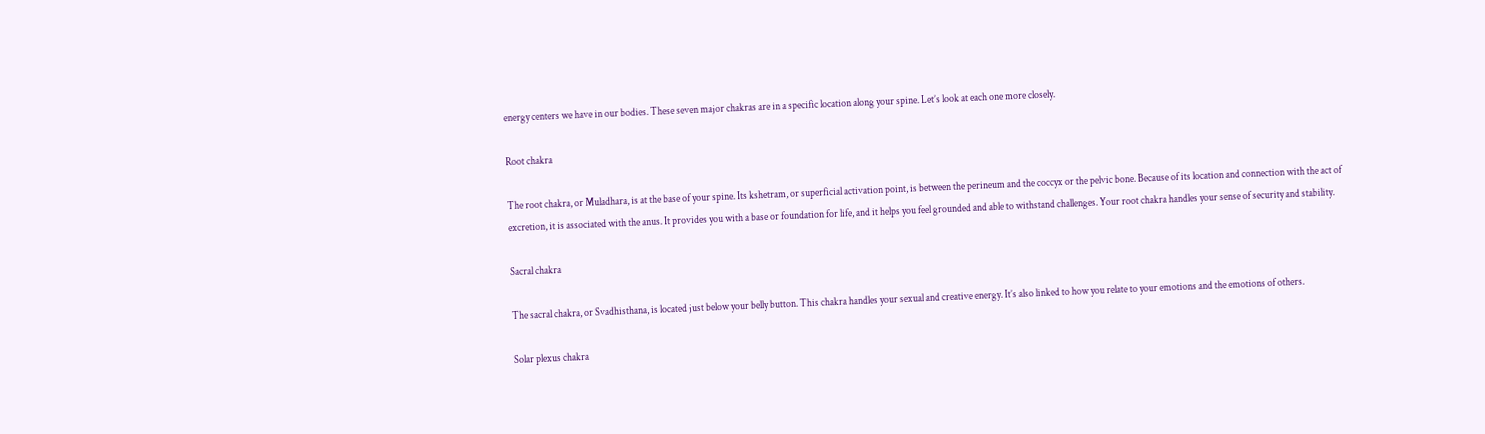energy centers we have in our bodies. These seven major chakras are in a specific location along your spine. Let’s look at each one more closely.

Root chakra

The root chakra, or Muladhara, is at the base of your spine. Its kshetram, or superficial activation point, is between the perineum and the coccyx or the pelvic bone. Because of its location and connection with the act of excretion, it is associated with the anus. It provides you with a base or foundation for life, and it helps you feel grounded and able to withstand challenges. Your root chakra handles your sense of security and stability.

Sacral chakra

The sacral chakra, or Svadhisthana, is located just below your belly button. This chakra handles your sexual and creative energy. It’s also linked to how you relate to your emotions and the emotions of others.

Solar plexus chakra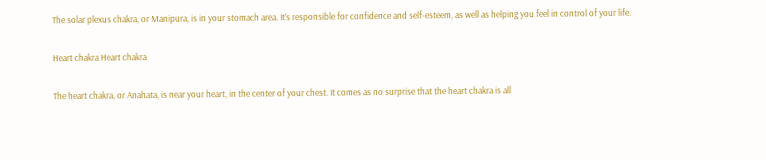The solar plexus chakra, or Manipura, is in your stomach area. It’s responsible for confidence and self-esteem, as well as helping you feel in control of your life.

Heart chakra Heart chakra

The heart chakra, or Anahata, is near your heart, in the center of your chest. It comes as no surprise that the heart chakra is all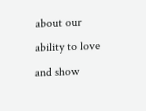about our ability to love and show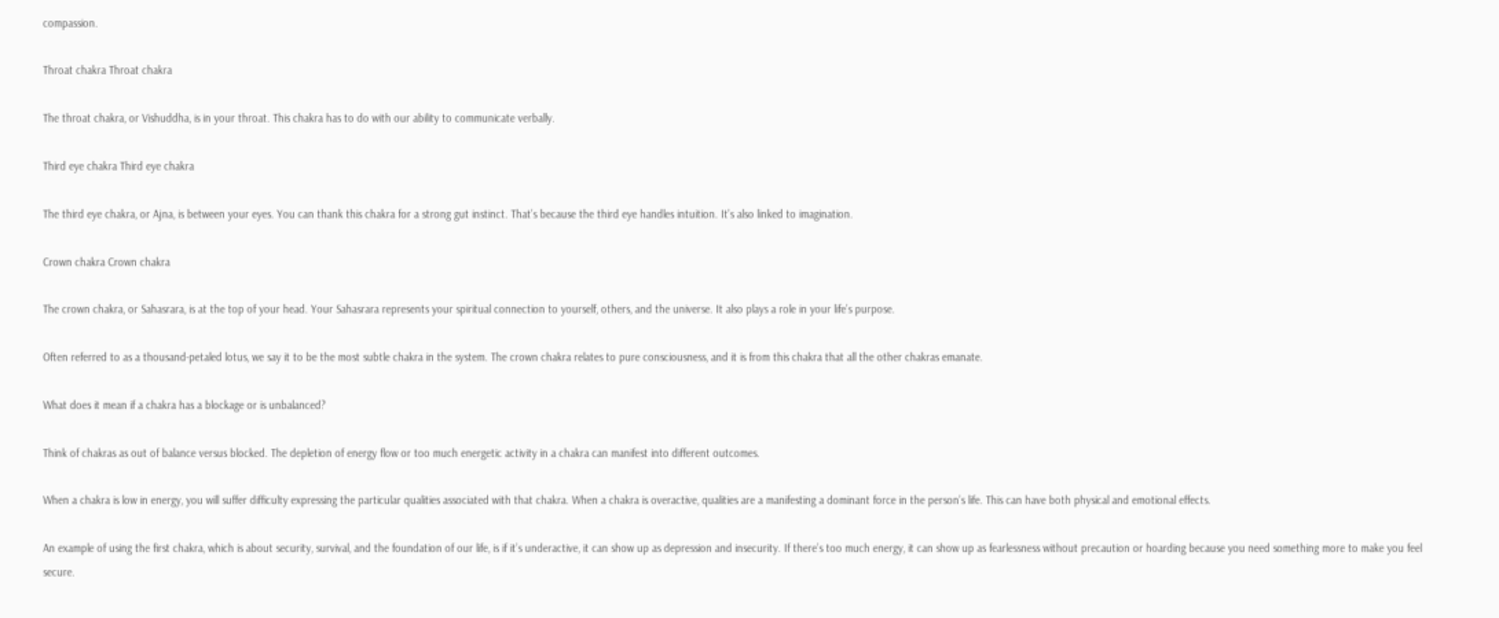compassion.

Throat chakra Throat chakra

The throat chakra, or Vishuddha, is in your throat. This chakra has to do with our ability to communicate verbally.

Third eye chakra Third eye chakra

The third eye chakra, or Ajna, is between your eyes. You can thank this chakra for a strong gut instinct. That’s because the third eye handles intuition. It’s also linked to imagination.

Crown chakra Crown chakra

The crown chakra, or Sahasrara, is at the top of your head. Your Sahasrara represents your spiritual connection to yourself, others, and the universe. It also plays a role in your life’s purpose.

Often referred to as a thousand-petaled lotus, we say it to be the most subtle chakra in the system. The crown chakra relates to pure consciousness, and it is from this chakra that all the other chakras emanate.

What does it mean if a chakra has a blockage or is unbalanced?

Think of chakras as out of balance versus blocked. The depletion of energy flow or too much energetic activity in a chakra can manifest into different outcomes.

When a chakra is low in energy, you will suffer difficulty expressing the particular qualities associated with that chakra. When a chakra is overactive, qualities are a manifesting a dominant force in the person’s life. This can have both physical and emotional effects.

An example of using the first chakra, which is about security, survival, and the foundation of our life, is if it’s underactive, it can show up as depression and insecurity. If there’s too much energy, it can show up as fearlessness without precaution or hoarding because you need something more to make you feel secure.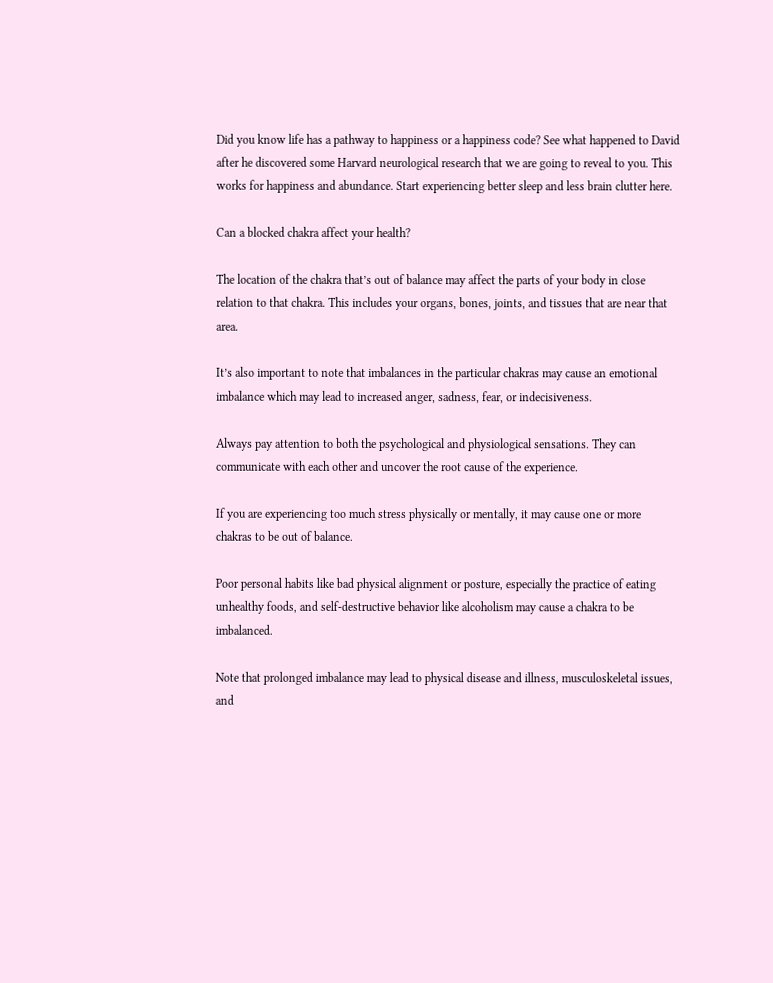Did you know life has a pathway to happiness or a happiness code? See what happened to David after he discovered some Harvard neurological research that we are going to reveal to you. This works for happiness and abundance. Start experiencing better sleep and less brain clutter here.

Can a blocked chakra affect your health?

The location of the chakra that’s out of balance may affect the parts of your body in close relation to that chakra. This includes your organs, bones, joints, and tissues that are near that area.

It’s also important to note that imbalances in the particular chakras may cause an emotional imbalance which may lead to increased anger, sadness, fear, or indecisiveness.

Always pay attention to both the psychological and physiological sensations. They can communicate with each other and uncover the root cause of the experience.

If you are experiencing too much stress physically or mentally, it may cause one or more chakras to be out of balance.

Poor personal habits like bad physical alignment or posture, especially the practice of eating unhealthy foods, and self-destructive behavior like alcoholism may cause a chakra to be imbalanced.

Note that prolonged imbalance may lead to physical disease and illness, musculoskeletal issues, and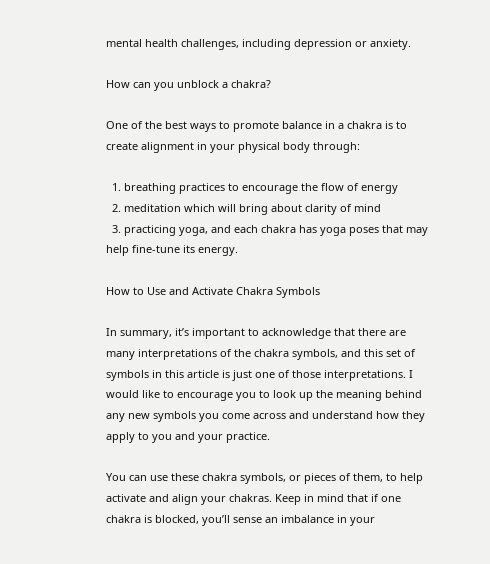mental health challenges, including depression or anxiety.

How can you unblock a chakra?

One of the best ways to promote balance in a chakra is to create alignment in your physical body through:

  1. breathing practices to encourage the flow of energy
  2. meditation which will bring about clarity of mind
  3. practicing yoga, and each chakra has yoga poses that may help fine-tune its energy.

How to Use and Activate Chakra Symbols

In summary, it’s important to acknowledge that there are many interpretations of the chakra symbols, and this set of symbols in this article is just one of those interpretations. I would like to encourage you to look up the meaning behind any new symbols you come across and understand how they apply to you and your practice.

You can use these chakra symbols, or pieces of them, to help activate and align your chakras. Keep in mind that if one chakra is blocked, you’ll sense an imbalance in your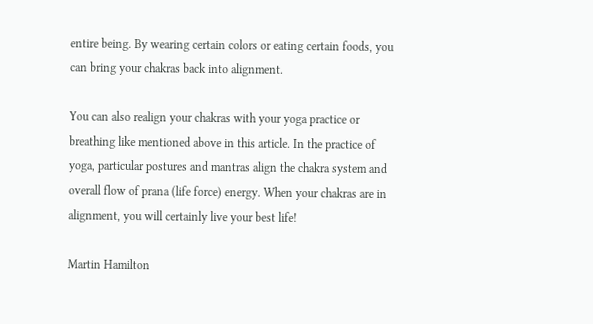entire being. By wearing certain colors or eating certain foods, you can bring your chakras back into alignment.

You can also realign your chakras with your yoga practice or breathing like mentioned above in this article. In the practice of yoga, particular postures and mantras align the chakra system and overall flow of prana (life force) energy. When your chakras are in alignment, you will certainly live your best life!

Martin Hamilton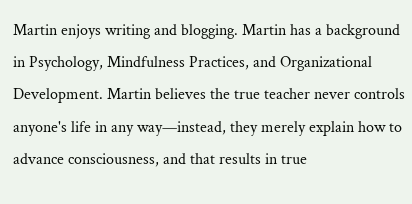Martin enjoys writing and blogging. Martin has a background in Psychology, Mindfulness Practices, and Organizational Development. Martin believes the true teacher never controls anyone's life in any way—instead, they merely explain how to advance consciousness, and that results in true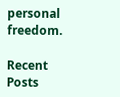personal freedom.

Recent Posts